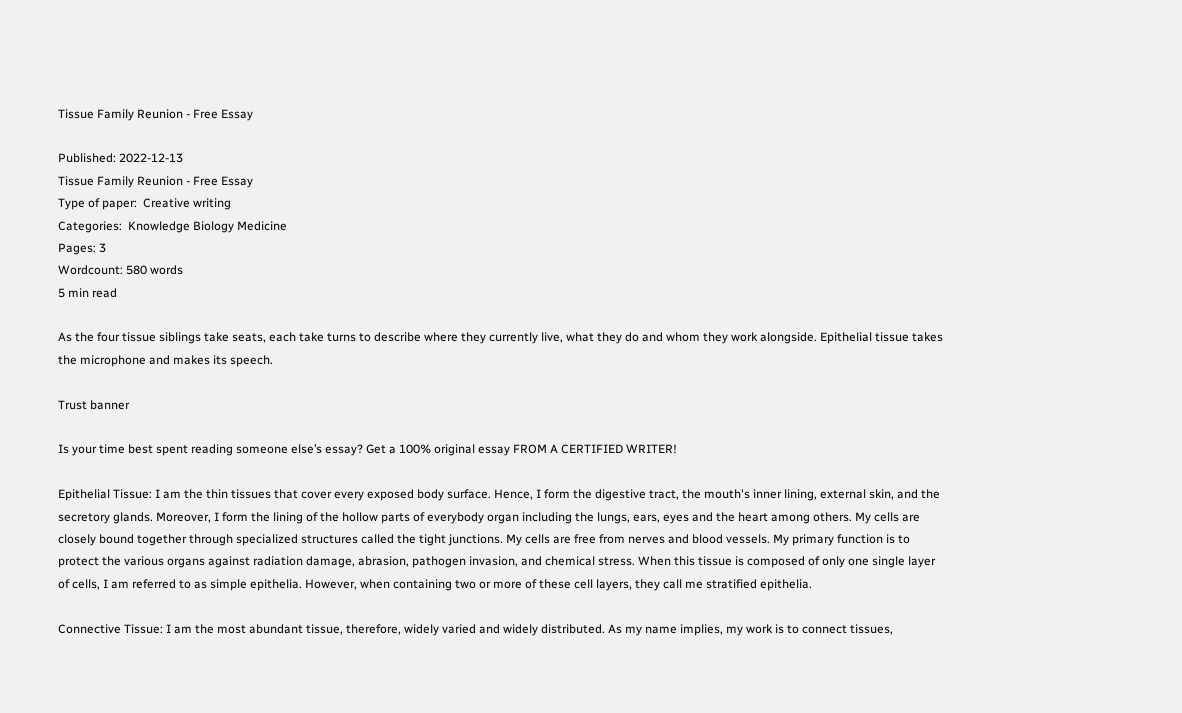Tissue Family Reunion - Free Essay

Published: 2022-12-13
Tissue Family Reunion - Free Essay
Type of paper:  Creative writing
Categories:  Knowledge Biology Medicine
Pages: 3
Wordcount: 580 words
5 min read

As the four tissue siblings take seats, each take turns to describe where they currently live, what they do and whom they work alongside. Epithelial tissue takes the microphone and makes its speech.

Trust banner

Is your time best spent reading someone else’s essay? Get a 100% original essay FROM A CERTIFIED WRITER!

Epithelial Tissue: I am the thin tissues that cover every exposed body surface. Hence, I form the digestive tract, the mouth's inner lining, external skin, and the secretory glands. Moreover, I form the lining of the hollow parts of everybody organ including the lungs, ears, eyes and the heart among others. My cells are closely bound together through specialized structures called the tight junctions. My cells are free from nerves and blood vessels. My primary function is to protect the various organs against radiation damage, abrasion, pathogen invasion, and chemical stress. When this tissue is composed of only one single layer of cells, I am referred to as simple epithelia. However, when containing two or more of these cell layers, they call me stratified epithelia.

Connective Tissue: I am the most abundant tissue, therefore, widely varied and widely distributed. As my name implies, my work is to connect tissues,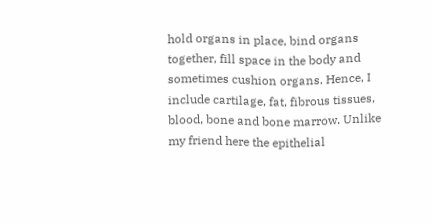hold organs in place, bind organs together, fill space in the body and sometimes cushion organs. Hence, I include cartilage, fat, fibrous tissues, blood, bone and bone marrow. Unlike my friend here the epithelial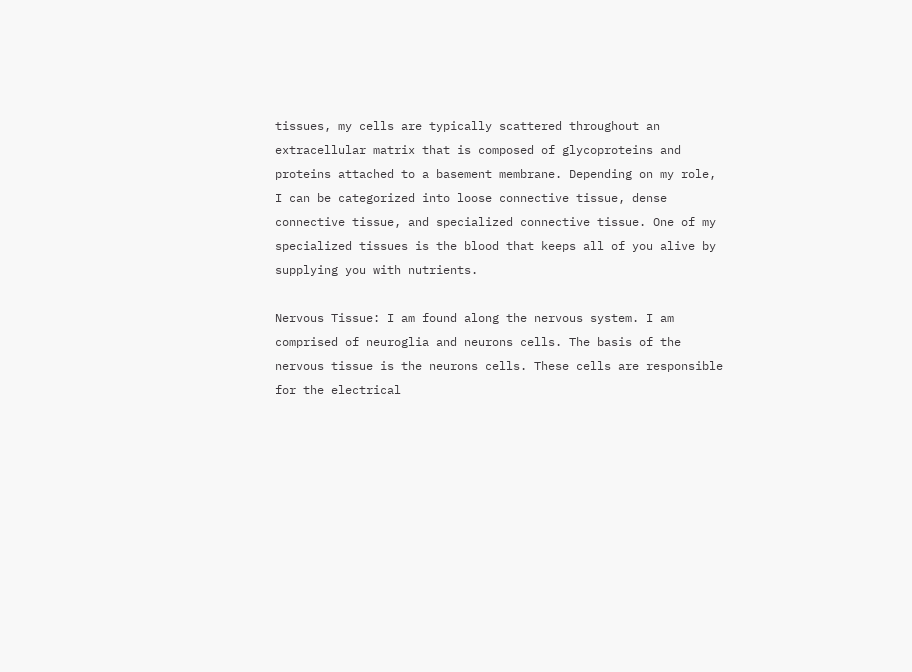tissues, my cells are typically scattered throughout an extracellular matrix that is composed of glycoproteins and proteins attached to a basement membrane. Depending on my role, I can be categorized into loose connective tissue, dense connective tissue, and specialized connective tissue. One of my specialized tissues is the blood that keeps all of you alive by supplying you with nutrients.

Nervous Tissue: I am found along the nervous system. I am comprised of neuroglia and neurons cells. The basis of the nervous tissue is the neurons cells. These cells are responsible for the electrical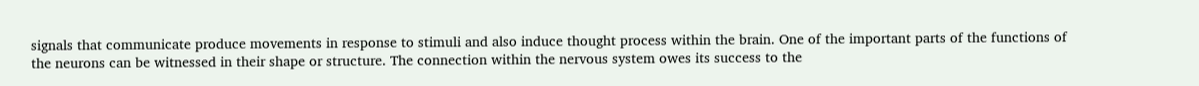signals that communicate produce movements in response to stimuli and also induce thought process within the brain. One of the important parts of the functions of the neurons can be witnessed in their shape or structure. The connection within the nervous system owes its success to the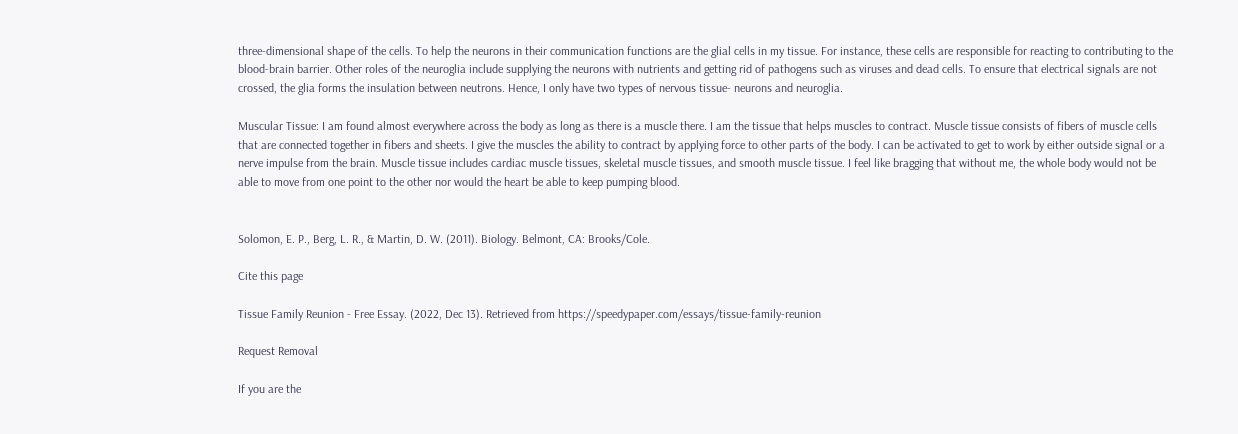three-dimensional shape of the cells. To help the neurons in their communication functions are the glial cells in my tissue. For instance, these cells are responsible for reacting to contributing to the blood-brain barrier. Other roles of the neuroglia include supplying the neurons with nutrients and getting rid of pathogens such as viruses and dead cells. To ensure that electrical signals are not crossed, the glia forms the insulation between neutrons. Hence, I only have two types of nervous tissue- neurons and neuroglia.

Muscular Tissue: I am found almost everywhere across the body as long as there is a muscle there. I am the tissue that helps muscles to contract. Muscle tissue consists of fibers of muscle cells that are connected together in fibers and sheets. I give the muscles the ability to contract by applying force to other parts of the body. I can be activated to get to work by either outside signal or a nerve impulse from the brain. Muscle tissue includes cardiac muscle tissues, skeletal muscle tissues, and smooth muscle tissue. I feel like bragging that without me, the whole body would not be able to move from one point to the other nor would the heart be able to keep pumping blood.


Solomon, E. P., Berg, L. R., & Martin, D. W. (2011). Biology. Belmont, CA: Brooks/Cole.

Cite this page

Tissue Family Reunion - Free Essay. (2022, Dec 13). Retrieved from https://speedypaper.com/essays/tissue-family-reunion

Request Removal

If you are the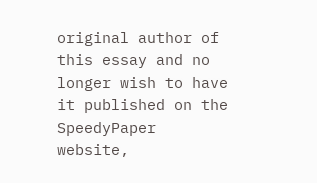original author of this essay and no longer wish to have it published on the SpeedyPaper website,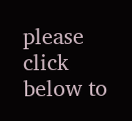please click below to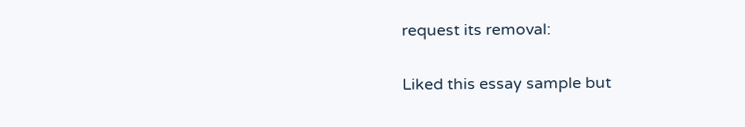request its removal:

Liked this essay sample but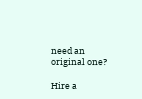need an original one?

Hire a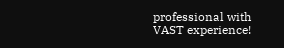professional with VAST experience!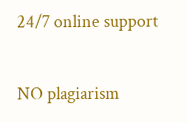24/7 online support

NO plagiarism